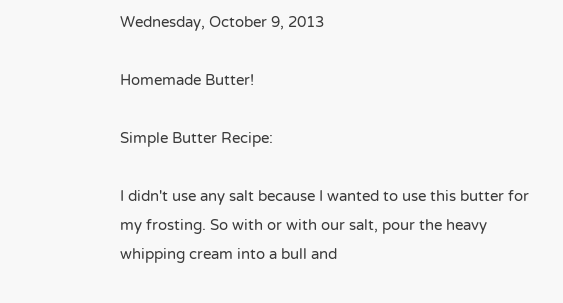Wednesday, October 9, 2013

Homemade Butter!

Simple Butter Recipe:

I didn't use any salt because I wanted to use this butter for my frosting. So with or with our salt, pour the heavy whipping cream into a bull and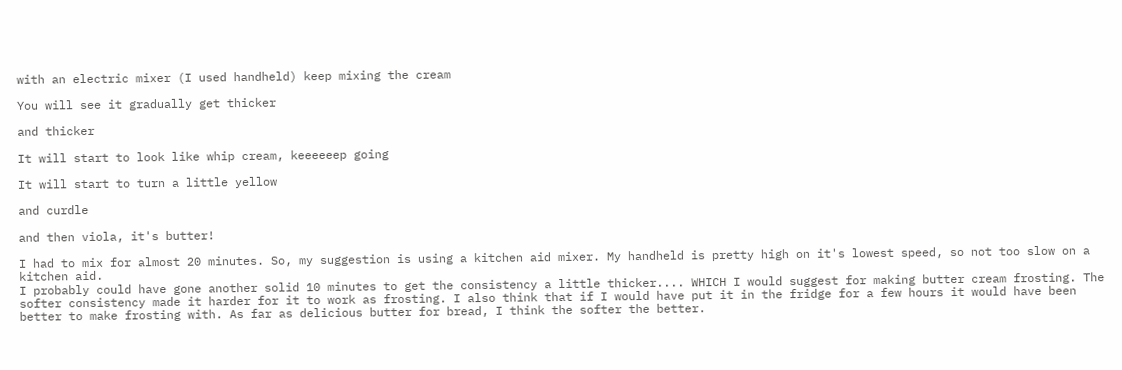with an electric mixer (I used handheld) keep mixing the cream

You will see it gradually get thicker

and thicker

It will start to look like whip cream, keeeeeep going

It will start to turn a little yellow

and curdle

and then viola, it's butter!

I had to mix for almost 20 minutes. So, my suggestion is using a kitchen aid mixer. My handheld is pretty high on it's lowest speed, so not too slow on a kitchen aid.
I probably could have gone another solid 10 minutes to get the consistency a little thicker.... WHICH I would suggest for making butter cream frosting. The softer consistency made it harder for it to work as frosting. I also think that if I would have put it in the fridge for a few hours it would have been better to make frosting with. As far as delicious butter for bread, I think the softer the better.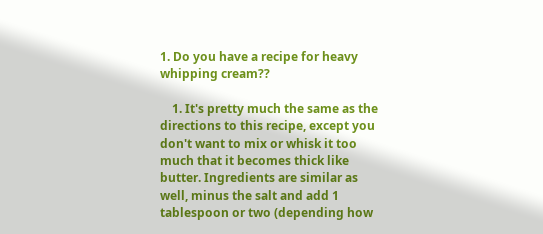1. Do you have a recipe for heavy whipping cream??

    1. It's pretty much the same as the directions to this recipe, except you don't want to mix or whisk it too much that it becomes thick like butter. Ingredients are similar as well, minus the salt and add 1 tablespoon or two (depending how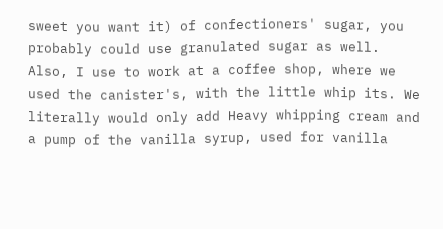sweet you want it) of confectioners' sugar, you probably could use granulated sugar as well. Also, I use to work at a coffee shop, where we used the canister's, with the little whip its. We literally would only add Heavy whipping cream and a pump of the vanilla syrup, used for vanilla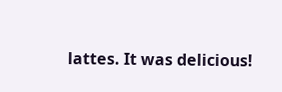lattes. It was delicious!